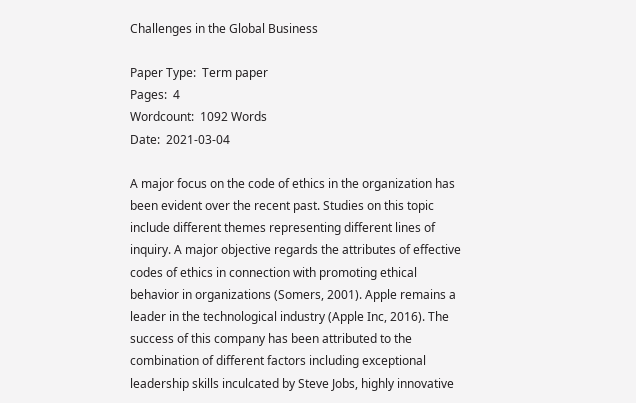Challenges in the Global Business

Paper Type:  Term paper
Pages:  4
Wordcount:  1092 Words
Date:  2021-03-04

A major focus on the code of ethics in the organization has been evident over the recent past. Studies on this topic include different themes representing different lines of inquiry. A major objective regards the attributes of effective codes of ethics in connection with promoting ethical behavior in organizations (Somers, 2001). Apple remains a leader in the technological industry (Apple Inc, 2016). The success of this company has been attributed to the combination of different factors including exceptional leadership skills inculcated by Steve Jobs, highly innovative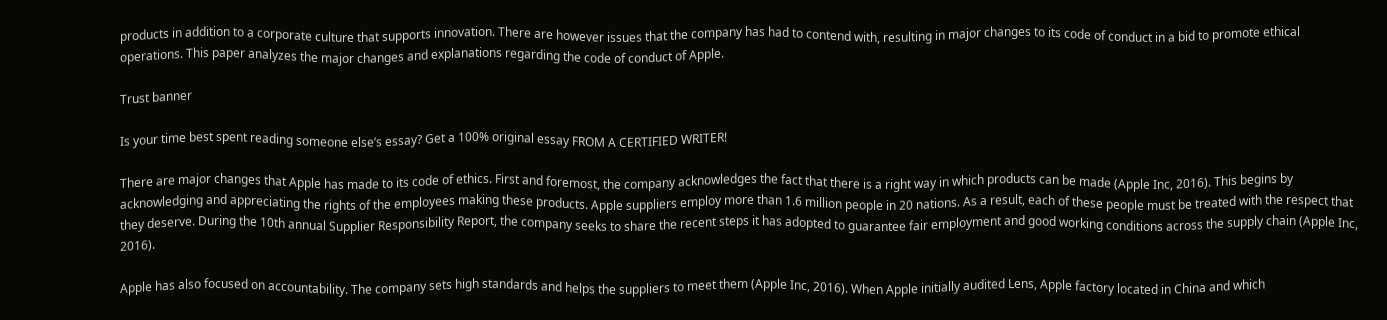products in addition to a corporate culture that supports innovation. There are however issues that the company has had to contend with, resulting in major changes to its code of conduct in a bid to promote ethical operations. This paper analyzes the major changes and explanations regarding the code of conduct of Apple.

Trust banner

Is your time best spent reading someone else’s essay? Get a 100% original essay FROM A CERTIFIED WRITER!

There are major changes that Apple has made to its code of ethics. First and foremost, the company acknowledges the fact that there is a right way in which products can be made (Apple Inc, 2016). This begins by acknowledging and appreciating the rights of the employees making these products. Apple suppliers employ more than 1.6 million people in 20 nations. As a result, each of these people must be treated with the respect that they deserve. During the 10th annual Supplier Responsibility Report, the company seeks to share the recent steps it has adopted to guarantee fair employment and good working conditions across the supply chain (Apple Inc, 2016).

Apple has also focused on accountability. The company sets high standards and helps the suppliers to meet them (Apple Inc, 2016). When Apple initially audited Lens, Apple factory located in China and which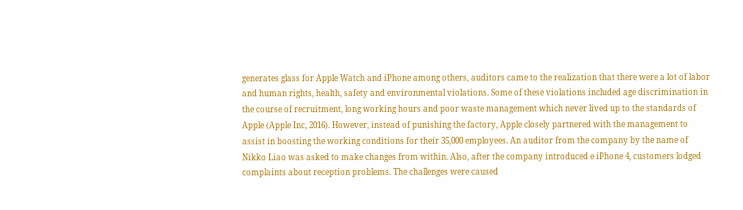generates glass for Apple Watch and iPhone among others, auditors came to the realization that there were a lot of labor and human rights, health, safety and environmental violations. Some of these violations included age discrimination in the course of recruitment, long working hours and poor waste management which never lived up to the standards of Apple (Apple Inc, 2016). However, instead of punishing the factory, Apple closely partnered with the management to assist in boosting the working conditions for their 35,000 employees. An auditor from the company by the name of Nikko Liao was asked to make changes from within. Also, after the company introduced e iPhone 4, customers lodged complaints about reception problems. The challenges were caused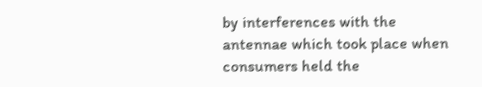by interferences with the antennae which took place when consumers held the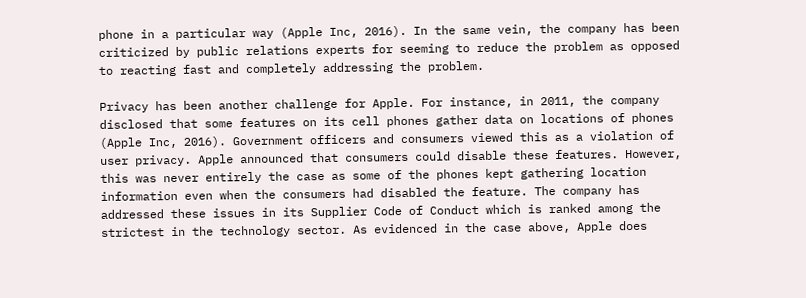phone in a particular way (Apple Inc, 2016). In the same vein, the company has been criticized by public relations experts for seeming to reduce the problem as opposed to reacting fast and completely addressing the problem.

Privacy has been another challenge for Apple. For instance, in 2011, the company disclosed that some features on its cell phones gather data on locations of phones (Apple Inc, 2016). Government officers and consumers viewed this as a violation of user privacy. Apple announced that consumers could disable these features. However, this was never entirely the case as some of the phones kept gathering location information even when the consumers had disabled the feature. The company has addressed these issues in its Supplier Code of Conduct which is ranked among the strictest in the technology sector. As evidenced in the case above, Apple does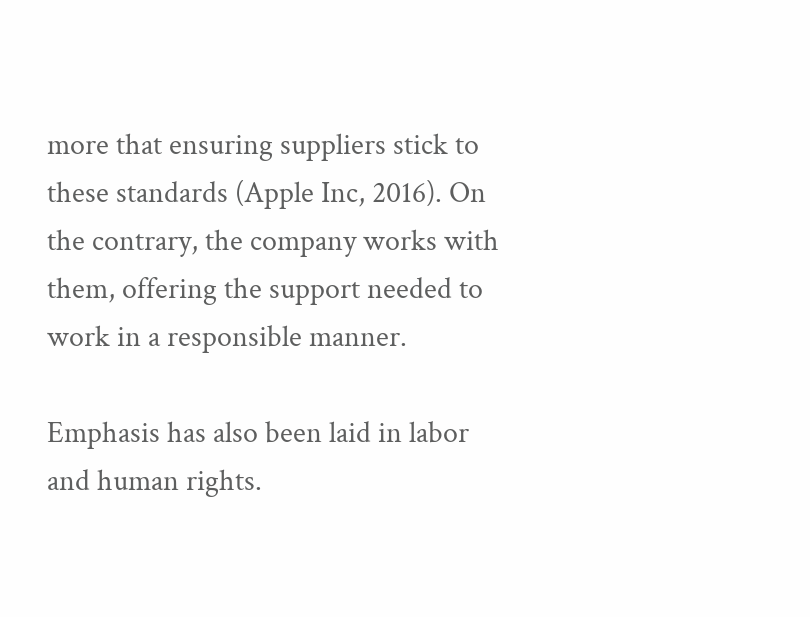more that ensuring suppliers stick to these standards (Apple Inc, 2016). On the contrary, the company works with them, offering the support needed to work in a responsible manner.

Emphasis has also been laid in labor and human rights.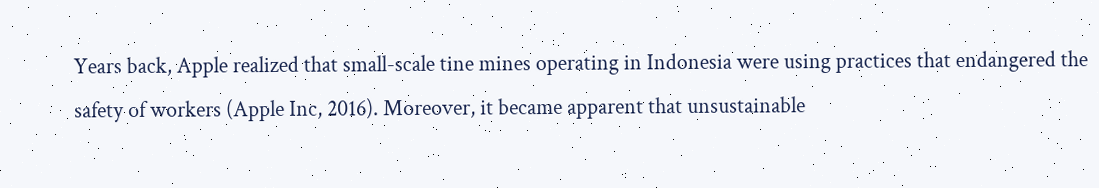Years back, Apple realized that small-scale tine mines operating in Indonesia were using practices that endangered the safety of workers (Apple Inc, 2016). Moreover, it became apparent that unsustainable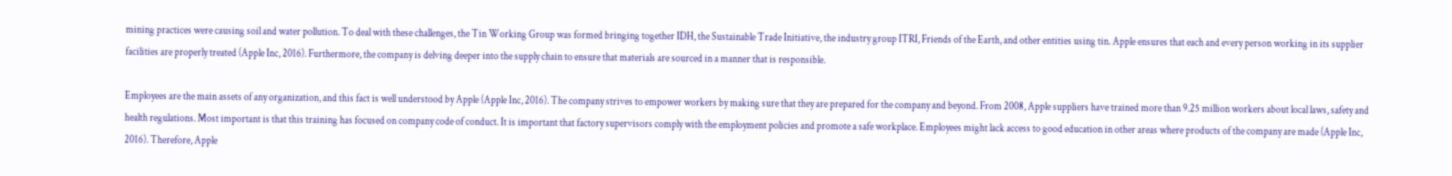mining practices were causing soil and water pollution. To deal with these challenges, the Tin Working Group was formed bringing together IDH, the Sustainable Trade Initiative, the industry group ITRI, Friends of the Earth, and other entities using tin. Apple ensures that each and every person working in its supplier facilities are properly treated (Apple Inc, 2016). Furthermore, the company is delving deeper into the supply chain to ensure that materials are sourced in a manner that is responsible.

Employees are the main assets of any organization, and this fact is well understood by Apple (Apple Inc, 2016). The company strives to empower workers by making sure that they are prepared for the company and beyond. From 2008, Apple suppliers have trained more than 9.25 million workers about local laws, safety and health regulations. Most important is that this training has focused on company code of conduct. It is important that factory supervisors comply with the employment policies and promote a safe workplace. Employees might lack access to good education in other areas where products of the company are made (Apple Inc, 2016). Therefore, Apple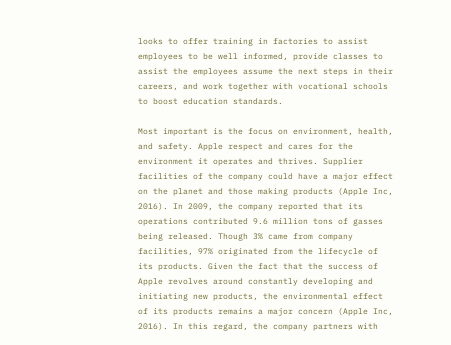looks to offer training in factories to assist employees to be well informed, provide classes to assist the employees assume the next steps in their careers, and work together with vocational schools to boost education standards.

Most important is the focus on environment, health, and safety. Apple respect and cares for the environment it operates and thrives. Supplier facilities of the company could have a major effect on the planet and those making products (Apple Inc, 2016). In 2009, the company reported that its operations contributed 9.6 million tons of gasses being released. Though 3% came from company facilities, 97% originated from the lifecycle of its products. Given the fact that the success of Apple revolves around constantly developing and initiating new products, the environmental effect of its products remains a major concern (Apple Inc, 2016). In this regard, the company partners with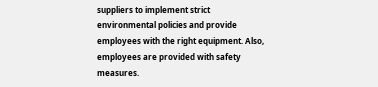suppliers to implement strict environmental policies and provide employees with the right equipment. Also, employees are provided with safety measures.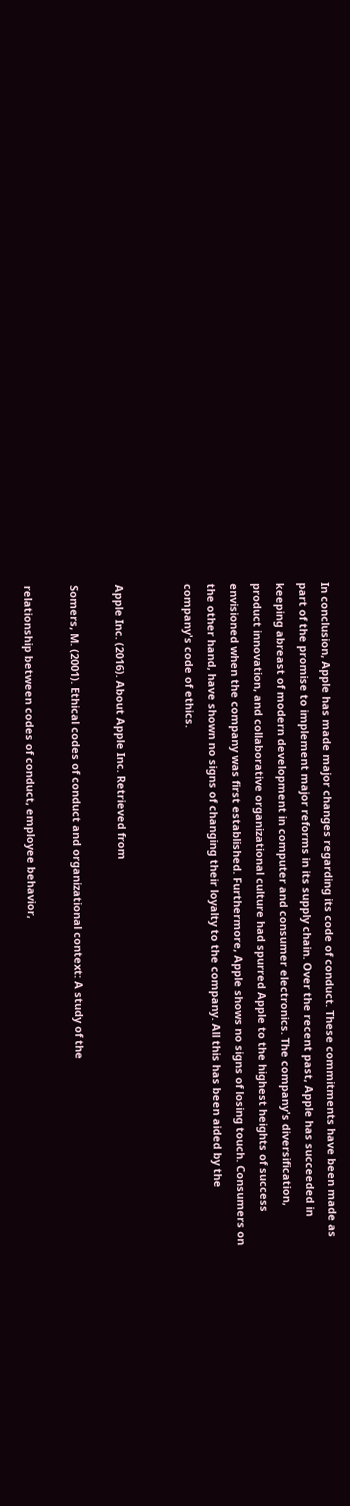In conclusion, Apple has made major changes regarding its code of conduct. These commitments have been made as part of the promise to implement major reforms in its supply chain. Over the recent past, Apple has succeeded in keeping abreast of modern development in computer and consumer electronics. The company's diversification, product innovation, and collaborative organizational culture had spurred Apple to the highest heights of success envisioned when the company was first established. Furthermore, Apple shows no signs of losing touch. Consumers on the other hand, have shown no signs of changing their loyalty to the company. All this has been aided by the company's code of ethics.


Apple Inc. (2016). About Apple Inc. Retrieved from

Somers, M. (2001). Ethical codes of conduct and organizational context: A study of the

relationship between codes of conduct, employee behavior,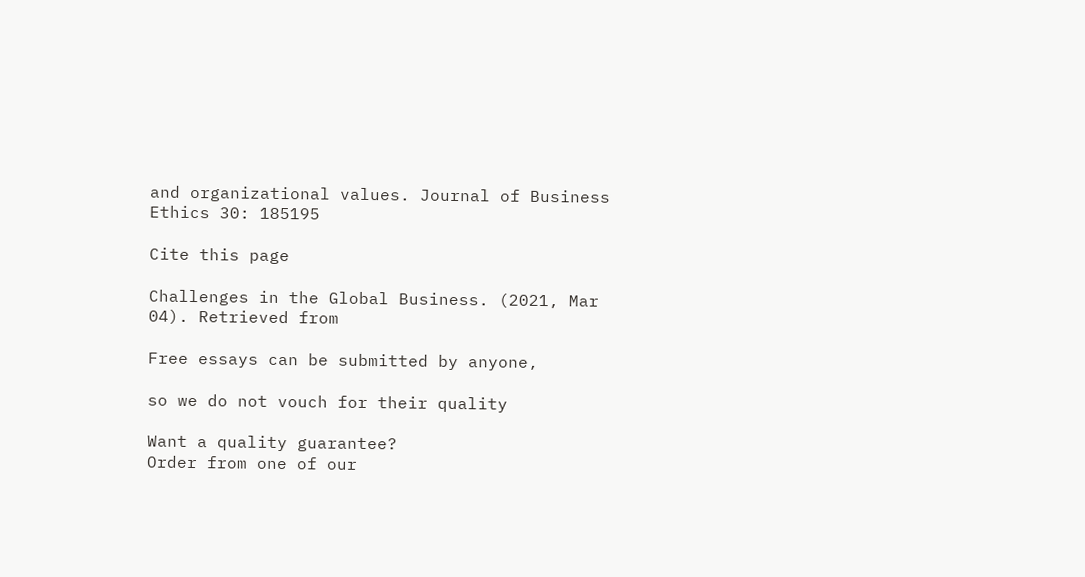and organizational values. Journal of Business Ethics 30: 185195

Cite this page

Challenges in the Global Business. (2021, Mar 04). Retrieved from

Free essays can be submitted by anyone,

so we do not vouch for their quality

Want a quality guarantee?
Order from one of our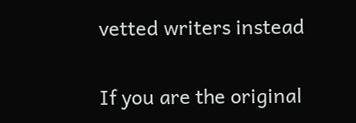vetted writers instead

If you are the original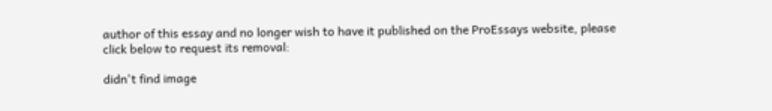author of this essay and no longer wish to have it published on the ProEssays website, please click below to request its removal:

didn't find image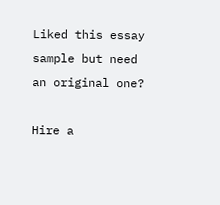Liked this essay sample but need an original one?

Hire a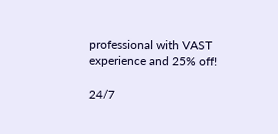professional with VAST experience and 25% off!

24/7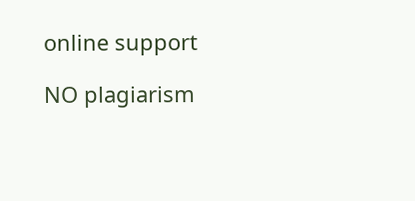online support

NO plagiarism